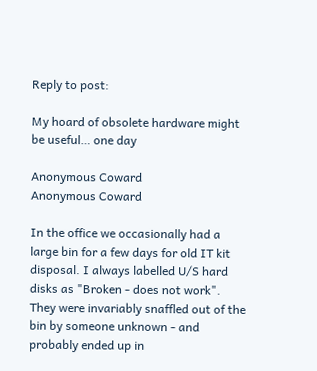Reply to post:

My hoard of obsolete hardware might be useful… one day

Anonymous Coward
Anonymous Coward

In the office we occasionally had a large bin for a few days for old IT kit disposal. I always labelled U/S hard disks as "Broken - does not work". They were invariably snaffled out of the bin by someone unknown - and probably ended up in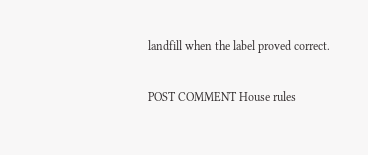landfill when the label proved correct.

POST COMMENT House rules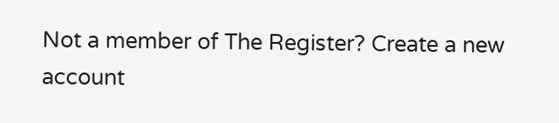Not a member of The Register? Create a new account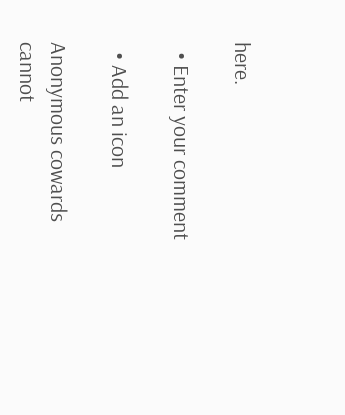here.

  • Enter your comment

  • Add an icon

Anonymous cowards cannot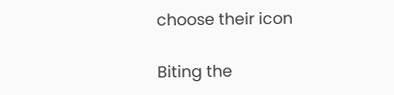choose their icon

Biting the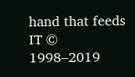hand that feeds IT © 1998–2019